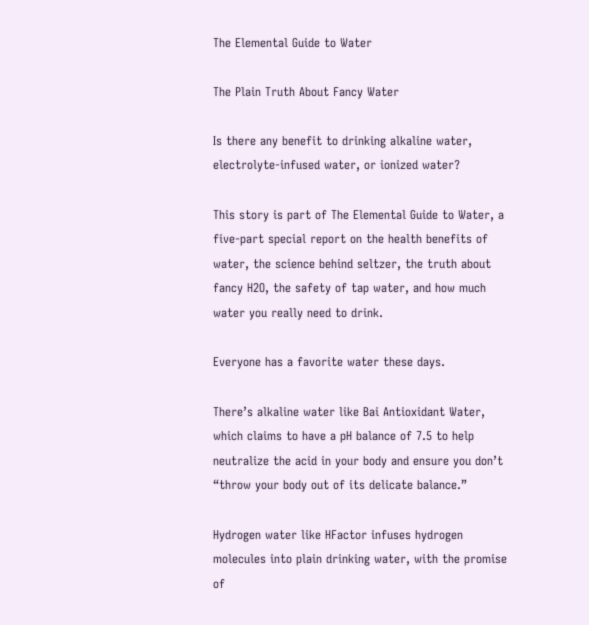The Elemental Guide to Water

The Plain Truth About Fancy Water

Is there any benefit to drinking alkaline water, electrolyte-infused water, or ionized water?

This story is part of The Elemental Guide to Water, a five-part special report on the health benefits of water, the science behind seltzer, the truth about fancy H2O, the safety of tap water, and how much water you really need to drink.

Everyone has a favorite water these days.

There’s alkaline water like Bai Antioxidant Water, which claims to have a pH balance of 7.5 to help neutralize the acid in your body and ensure you don’t “throw your body out of its delicate balance.”

Hydrogen water like HFactor infuses hydrogen molecules into plain drinking water, with the promise of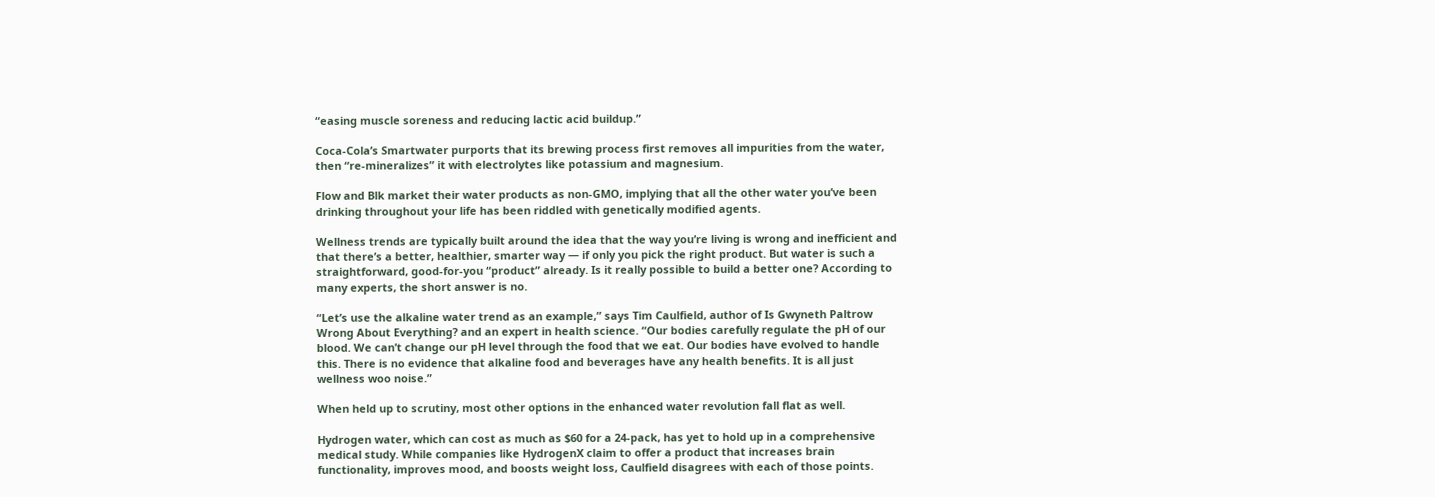“easing muscle soreness and reducing lactic acid buildup.”

Coca-Cola’s Smartwater purports that its brewing process first removes all impurities from the water, then “re-mineralizes” it with electrolytes like potassium and magnesium.

Flow and Blk market their water products as non-GMO, implying that all the other water you’ve been drinking throughout your life has been riddled with genetically modified agents.

Wellness trends are typically built around the idea that the way you’re living is wrong and inefficient and that there’s a better, healthier, smarter way — if only you pick the right product. But water is such a straightforward, good-for-you “product” already. Is it really possible to build a better one? According to many experts, the short answer is no.

“Let’s use the alkaline water trend as an example,” says Tim Caulfield, author of Is Gwyneth Paltrow Wrong About Everything? and an expert in health science. “Our bodies carefully regulate the pH of our blood. We can’t change our pH level through the food that we eat. Our bodies have evolved to handle this. There is no evidence that alkaline food and beverages have any health benefits. It is all just wellness woo noise.”

When held up to scrutiny, most other options in the enhanced water revolution fall flat as well.

Hydrogen water, which can cost as much as $60 for a 24-pack, has yet to hold up in a comprehensive medical study. While companies like HydrogenX claim to offer a product that increases brain functionality, improves mood, and boosts weight loss, Caulfield disagrees with each of those points.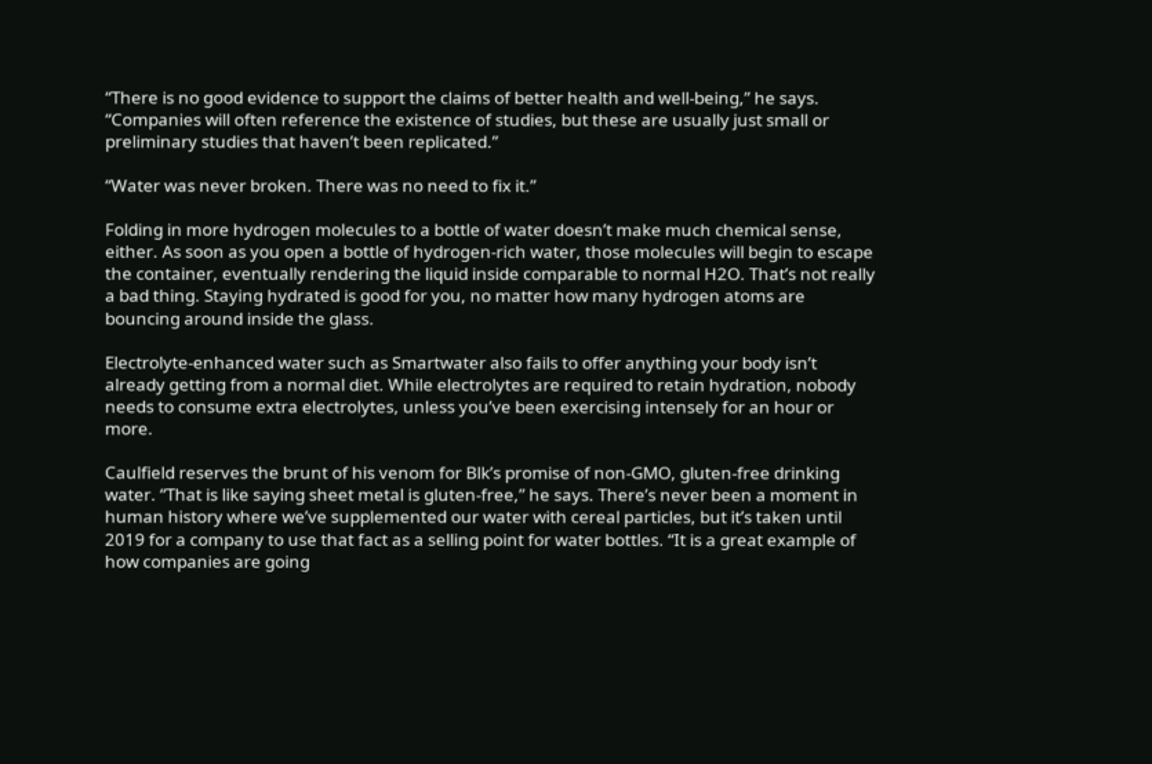“There is no good evidence to support the claims of better health and well-being,” he says. “Companies will often reference the existence of studies, but these are usually just small or preliminary studies that haven’t been replicated.”

“Water was never broken. There was no need to fix it.”

Folding in more hydrogen molecules to a bottle of water doesn’t make much chemical sense, either. As soon as you open a bottle of hydrogen-rich water, those molecules will begin to escape the container, eventually rendering the liquid inside comparable to normal H2O. That’s not really a bad thing. Staying hydrated is good for you, no matter how many hydrogen atoms are bouncing around inside the glass.

Electrolyte-enhanced water such as Smartwater also fails to offer anything your body isn’t already getting from a normal diet. While electrolytes are required to retain hydration, nobody needs to consume extra electrolytes, unless you’ve been exercising intensely for an hour or more.

Caulfield reserves the brunt of his venom for Blk’s promise of non-GMO, gluten-free drinking water. “That is like saying sheet metal is gluten-free,” he says. There’s never been a moment in human history where we’ve supplemented our water with cereal particles, but it’s taken until 2019 for a company to use that fact as a selling point for water bottles. “It is a great example of how companies are going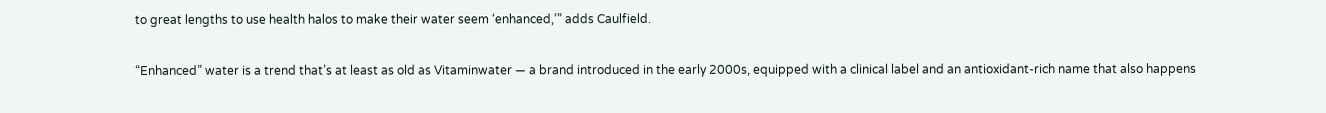to great lengths to use health halos to make their water seem ‘enhanced,’” adds Caulfield.

“Enhanced” water is a trend that’s at least as old as Vitaminwater — a brand introduced in the early 2000s, equipped with a clinical label and an antioxidant-rich name that also happens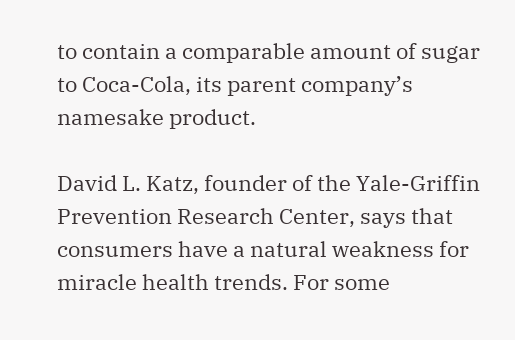to contain a comparable amount of sugar to Coca-Cola, its parent company’s namesake product.

David L. Katz, founder of the Yale-Griffin Prevention Research Center, says that consumers have a natural weakness for miracle health trends. For some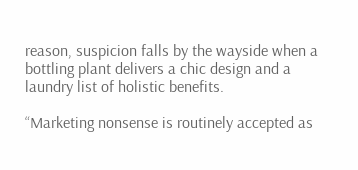reason, suspicion falls by the wayside when a bottling plant delivers a chic design and a laundry list of holistic benefits.

“Marketing nonsense is routinely accepted as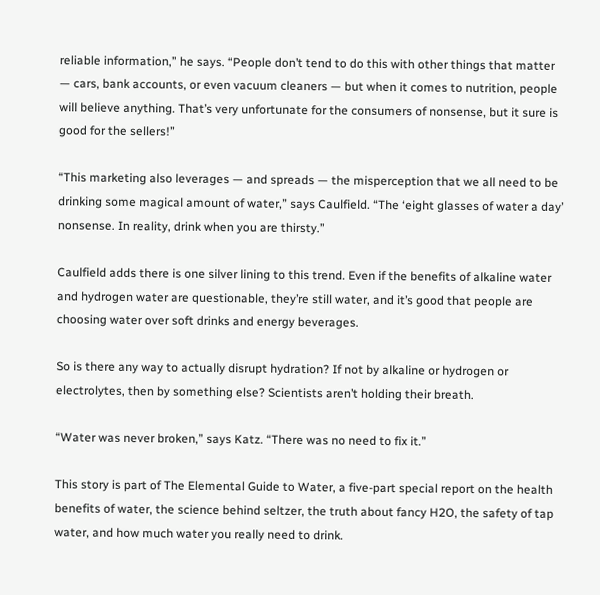reliable information,” he says. “People don’t tend to do this with other things that matter — cars, bank accounts, or even vacuum cleaners — but when it comes to nutrition, people will believe anything. That’s very unfortunate for the consumers of nonsense, but it sure is good for the sellers!”

“This marketing also leverages — and spreads — the misperception that we all need to be drinking some magical amount of water,” says Caulfield. “The ‘eight glasses of water a day’ nonsense. In reality, drink when you are thirsty.”

Caulfield adds there is one silver lining to this trend. Even if the benefits of alkaline water and hydrogen water are questionable, they’re still water, and it’s good that people are choosing water over soft drinks and energy beverages.

So is there any way to actually disrupt hydration? If not by alkaline or hydrogen or electrolytes, then by something else? Scientists aren’t holding their breath.

“Water was never broken,” says Katz. “There was no need to fix it.”

This story is part of The Elemental Guide to Water, a five-part special report on the health benefits of water, the science behind seltzer, the truth about fancy H2O, the safety of tap water, and how much water you really need to drink.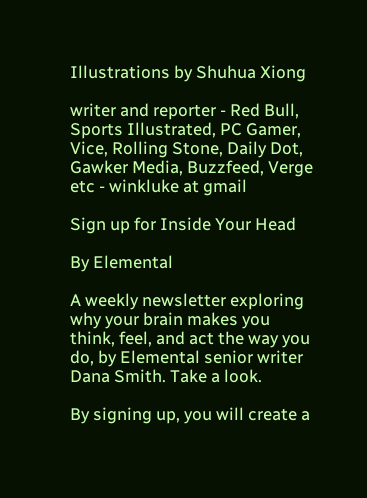Illustrations by Shuhua Xiong

writer and reporter - Red Bull, Sports Illustrated, PC Gamer, Vice, Rolling Stone, Daily Dot, Gawker Media, Buzzfeed, Verge etc - winkluke at gmail

Sign up for Inside Your Head

By Elemental

A weekly newsletter exploring why your brain makes you think, feel, and act the way you do, by Elemental senior writer Dana Smith. Take a look.

By signing up, you will create a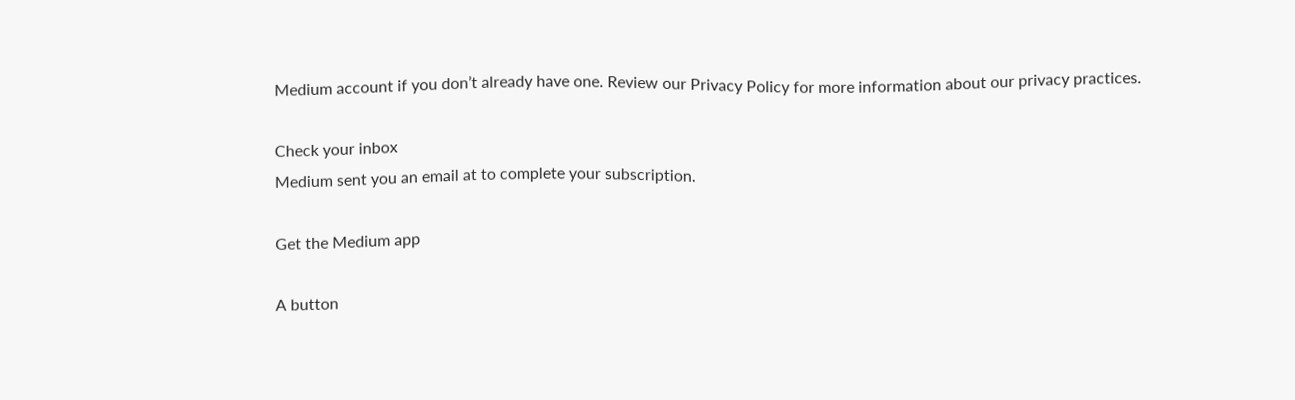Medium account if you don’t already have one. Review our Privacy Policy for more information about our privacy practices.

Check your inbox
Medium sent you an email at to complete your subscription.

Get the Medium app

A button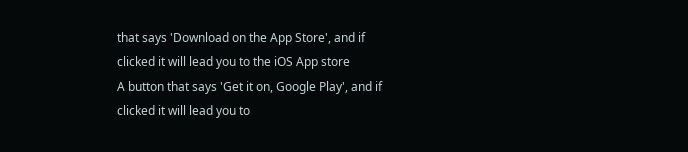that says 'Download on the App Store', and if clicked it will lead you to the iOS App store
A button that says 'Get it on, Google Play', and if clicked it will lead you to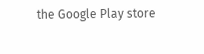the Google Play store